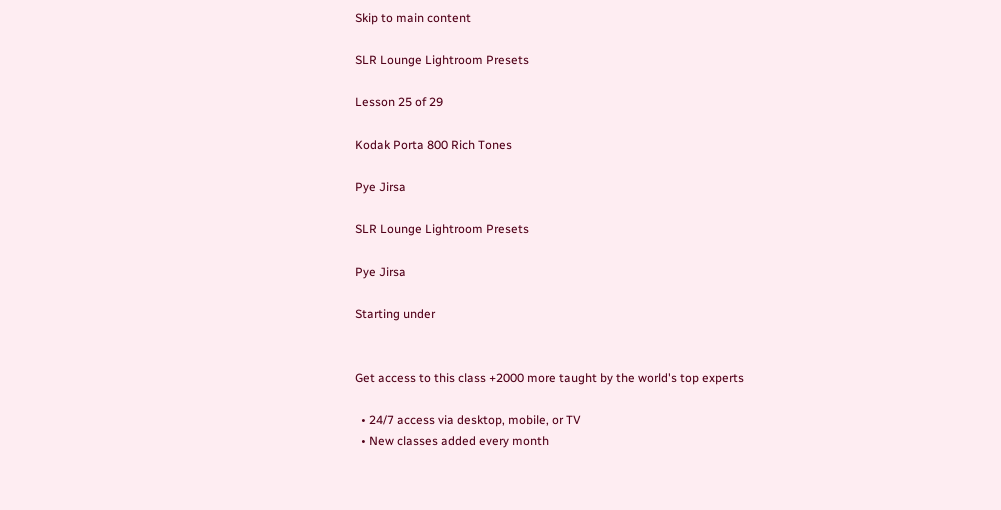Skip to main content

SLR Lounge Lightroom Presets

Lesson 25 of 29

Kodak Porta 800 Rich Tones

Pye Jirsa

SLR Lounge Lightroom Presets

Pye Jirsa

Starting under


Get access to this class +2000 more taught by the world's top experts

  • 24/7 access via desktop, mobile, or TV
  • New classes added every month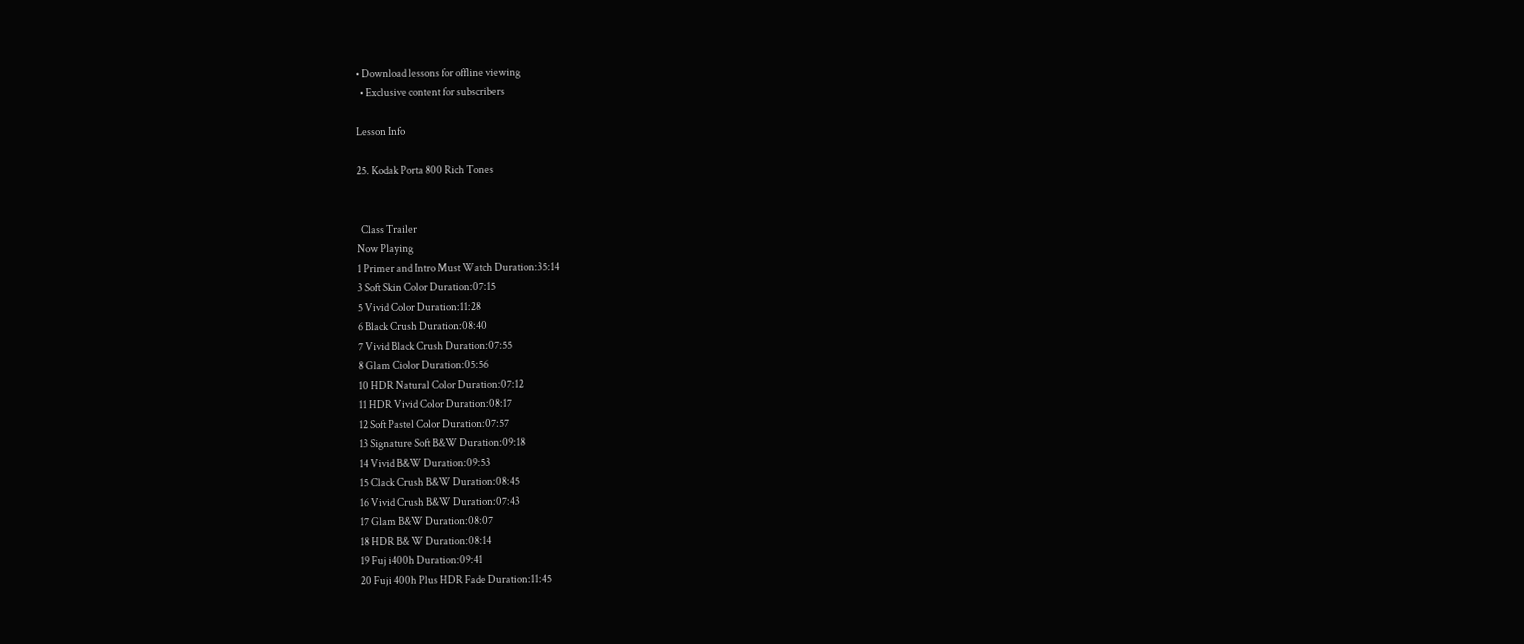• Download lessons for offline viewing
  • Exclusive content for subscribers

Lesson Info

25. Kodak Porta 800 Rich Tones


  Class Trailer
Now Playing
1 Primer and Intro Must Watch Duration:35:14
3 Soft Skin Color Duration:07:15
5 Vivid Color Duration:11:28
6 Black Crush Duration:08:40
7 Vivid Black Crush Duration:07:55
8 Glam Ciolor Duration:05:56
10 HDR Natural Color Duration:07:12
11 HDR Vivid Color Duration:08:17
12 Soft Pastel Color Duration:07:57
13 Signature Soft B&W Duration:09:18
14 Vivid B&W Duration:09:53
15 Clack Crush B&W Duration:08:45
16 Vivid Crush B&W Duration:07:43
17 Glam B&W Duration:08:07
18 HDR B& W Duration:08:14
19 Fuj i400h Duration:09:41
20 Fuji 400h Plus HDR Fade Duration:11:45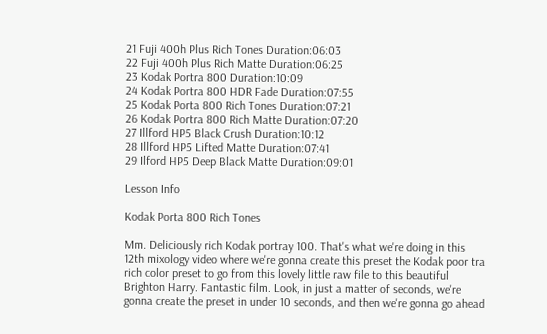21 Fuji 400h Plus Rich Tones Duration:06:03
22 Fuji 400h Plus Rich Matte Duration:06:25
23 Kodak Portra 800 Duration:10:09
24 Kodak Portra 800 HDR Fade Duration:07:55
25 Kodak Porta 800 Rich Tones Duration:07:21
26 Kodak Portra 800 Rich Matte Duration:07:20
27 Illford HP5 Black Crush Duration:10:12
28 Illford HP5 Lifted Matte Duration:07:41
29 Ilford HP5 Deep Black Matte Duration:09:01

Lesson Info

Kodak Porta 800 Rich Tones

Mm. Deliciously rich Kodak portray 100. That's what we're doing in this 12th mixology video where we're gonna create this preset the Kodak poor tra rich color preset to go from this lovely little raw file to this beautiful Brighton Harry. Fantastic film. Look, in just a matter of seconds, we're gonna create the preset in under 10 seconds, and then we're gonna go ahead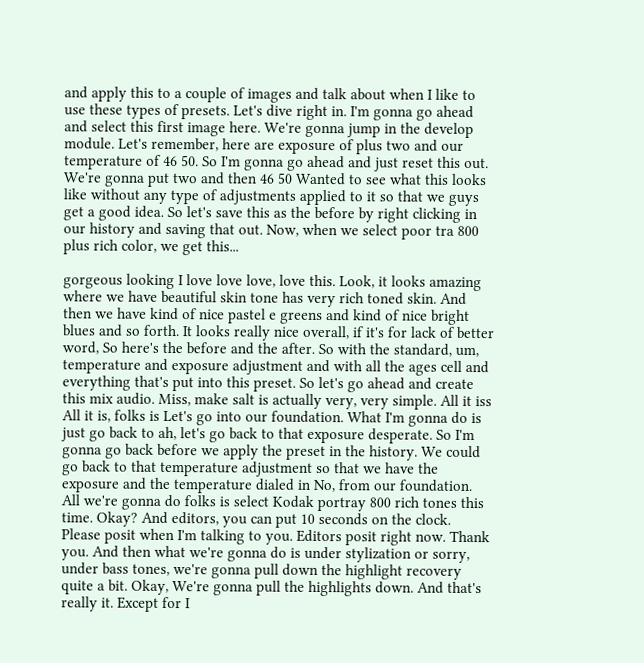and apply this to a couple of images and talk about when I like to use these types of presets. Let's dive right in. I'm gonna go ahead and select this first image here. We're gonna jump in the develop module. Let's remember, here are exposure of plus two and our temperature of 46 50. So I'm gonna go ahead and just reset this out. We're gonna put two and then 46 50 Wanted to see what this looks like without any type of adjustments applied to it so that we guys get a good idea. So let's save this as the before by right clicking in our history and saving that out. Now, when we select poor tra 800 plus rich color, we get this...

gorgeous looking I love love love, love this. Look, it looks amazing where we have beautiful skin tone has very rich toned skin. And then we have kind of nice pastel e greens and kind of nice bright blues and so forth. It looks really nice overall, if it's for lack of better word, So here's the before and the after. So with the standard, um, temperature and exposure adjustment and with all the ages cell and everything that's put into this preset. So let's go ahead and create this mix audio. Miss, make salt is actually very, very simple. All it iss All it is, folks is Let's go into our foundation. What I'm gonna do is just go back to ah, let's go back to that exposure desperate. So I'm gonna go back before we apply the preset in the history. We could go back to that temperature adjustment so that we have the exposure and the temperature dialed in No, from our foundation. All we're gonna do folks is select Kodak portray 800 rich tones this time. Okay? And editors, you can put 10 seconds on the clock. Please posit when I'm talking to you. Editors posit right now. Thank you. And then what we're gonna do is under stylization or sorry, under bass tones, we're gonna pull down the highlight recovery quite a bit. Okay, We're gonna pull the highlights down. And that's really it. Except for I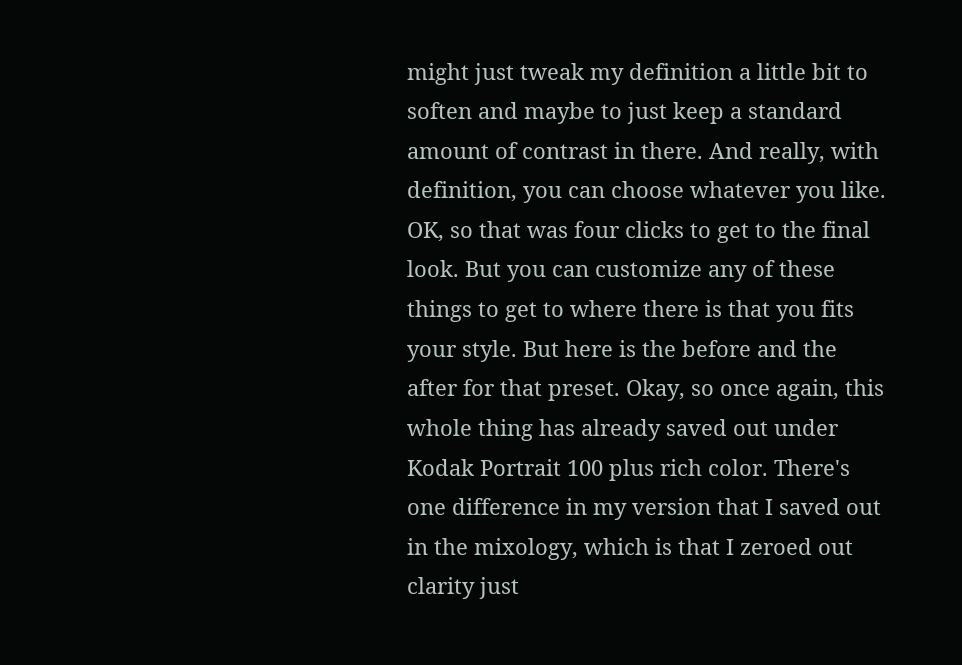might just tweak my definition a little bit to soften and maybe to just keep a standard amount of contrast in there. And really, with definition, you can choose whatever you like. OK, so that was four clicks to get to the final look. But you can customize any of these things to get to where there is that you fits your style. But here is the before and the after for that preset. Okay, so once again, this whole thing has already saved out under Kodak Portrait 100 plus rich color. There's one difference in my version that I saved out in the mixology, which is that I zeroed out clarity just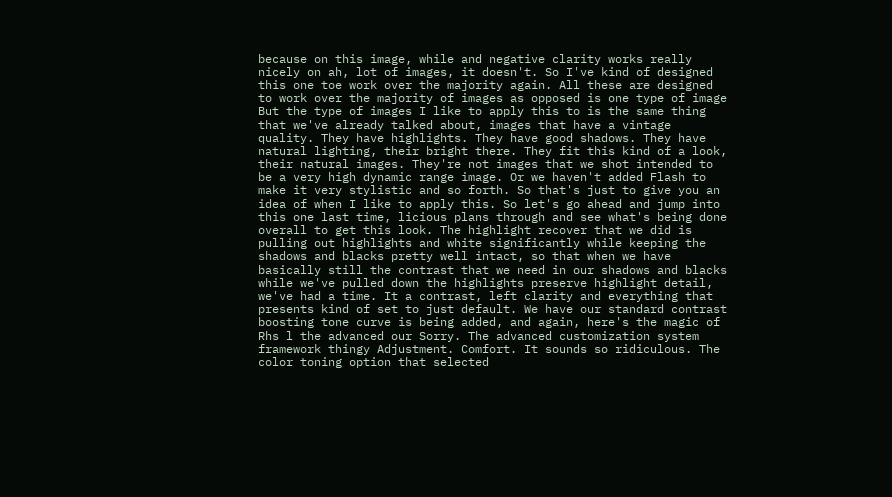because on this image, while and negative clarity works really nicely on ah, lot of images, it doesn't. So I've kind of designed this one toe work over the majority again. All these are designed to work over the majority of images as opposed is one type of image But the type of images I like to apply this to is the same thing that we've already talked about, images that have a vintage quality. They have highlights. They have good shadows. They have natural lighting, their bright there. They fit this kind of a look, their natural images. They're not images that we shot intended to be a very high dynamic range image. Or we haven't added Flash to make it very stylistic and so forth. So that's just to give you an idea of when I like to apply this. So let's go ahead and jump into this one last time, licious plans through and see what's being done overall to get this look. The highlight recover that we did is pulling out highlights and white significantly while keeping the shadows and blacks pretty well intact, so that when we have basically still the contrast that we need in our shadows and blacks while we've pulled down the highlights preserve highlight detail, we've had a time. It a contrast, left clarity and everything that presents kind of set to just default. We have our standard contrast boosting tone curve is being added, and again, here's the magic of Rhs l the advanced our Sorry. The advanced customization system framework thingy Adjustment. Comfort. It sounds so ridiculous. The color toning option that selected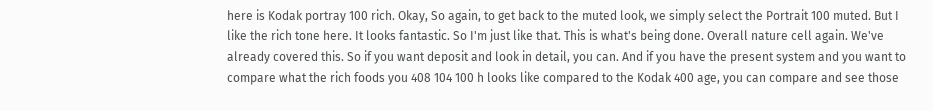here is Kodak portray 100 rich. Okay, So again, to get back to the muted look, we simply select the Portrait 100 muted. But I like the rich tone here. It looks fantastic. So I'm just like that. This is what's being done. Overall nature cell again. We've already covered this. So if you want deposit and look in detail, you can. And if you have the present system and you want to compare what the rich foods you 408 104 100 h looks like compared to the Kodak 400 age, you can compare and see those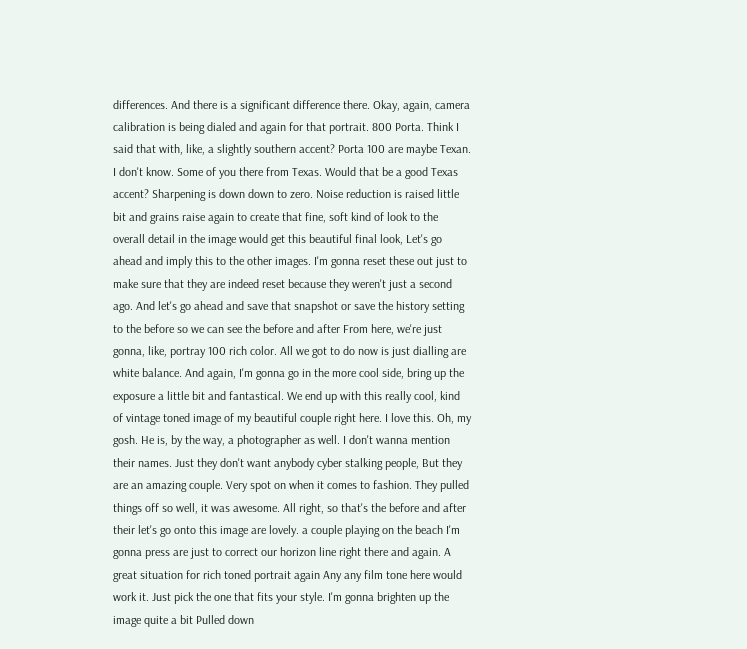differences. And there is a significant difference there. Okay, again, camera calibration is being dialed and again for that portrait. 800 Porta. Think I said that with, like, a slightly southern accent? Porta 100 are maybe Texan. I don't know. Some of you there from Texas. Would that be a good Texas accent? Sharpening is down down to zero. Noise reduction is raised little bit and grains raise again to create that fine, soft kind of look to the overall detail in the image would get this beautiful final look, Let's go ahead and imply this to the other images. I'm gonna reset these out just to make sure that they are indeed reset because they weren't just a second ago. And let's go ahead and save that snapshot or save the history setting to the before so we can see the before and after From here, we're just gonna, like, portray 100 rich color. All we got to do now is just dialling are white balance. And again, I'm gonna go in the more cool side, bring up the exposure a little bit and fantastical. We end up with this really cool, kind of vintage toned image of my beautiful couple right here. I love this. Oh, my gosh. He is, by the way, a photographer as well. I don't wanna mention their names. Just they don't want anybody cyber stalking people, But they are an amazing couple. Very spot on when it comes to fashion. They pulled things off so well, it was awesome. All right, so that's the before and after their let's go onto this image are lovely. a couple playing on the beach I'm gonna press are just to correct our horizon line right there and again. A great situation for rich toned portrait again Any any film tone here would work it. Just pick the one that fits your style. I'm gonna brighten up the image quite a bit Pulled down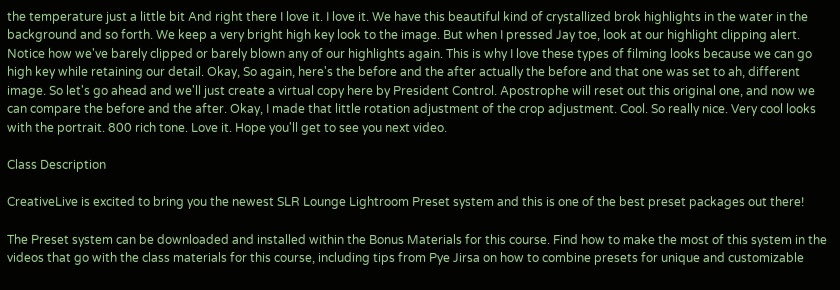the temperature just a little bit And right there I love it. I love it. We have this beautiful kind of crystallized brok highlights in the water in the background and so forth. We keep a very bright high key look to the image. But when I pressed Jay toe, look at our highlight clipping alert. Notice how we've barely clipped or barely blown any of our highlights again. This is why I love these types of filming looks because we can go high key while retaining our detail. Okay, So again, here's the before and the after actually the before and that one was set to ah, different image. So let's go ahead and we'll just create a virtual copy here by President Control. Apostrophe will reset out this original one, and now we can compare the before and the after. Okay, I made that little rotation adjustment of the crop adjustment. Cool. So really nice. Very cool looks with the portrait. 800 rich tone. Love it. Hope you'll get to see you next video.

Class Description

CreativeLive is excited to bring you the newest SLR Lounge Lightroom Preset system and this is one of the best preset packages out there!

The Preset system can be downloaded and installed within the Bonus Materials for this course. Find how to make the most of this system in the videos that go with the class materials for this course, including tips from Pye Jirsa on how to combine presets for unique and customizable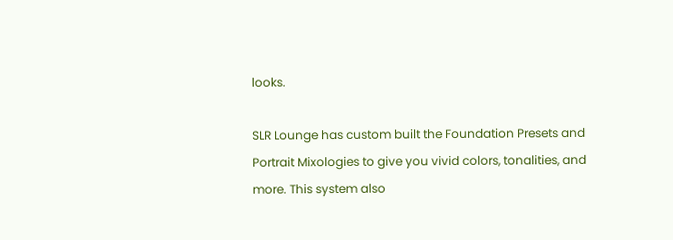looks.

SLR Lounge has custom built the Foundation Presets and Portrait Mixologies to give you vivid colors, tonalities, and more. This system also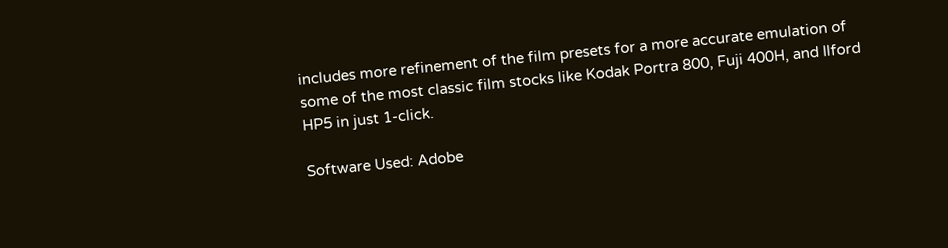includes more refinement of the film presets for a more accurate emulation of some of the most classic film stocks like Kodak Portra 800, Fuji 400H, and Ilford HP5 in just 1-click.

Software Used: Adobe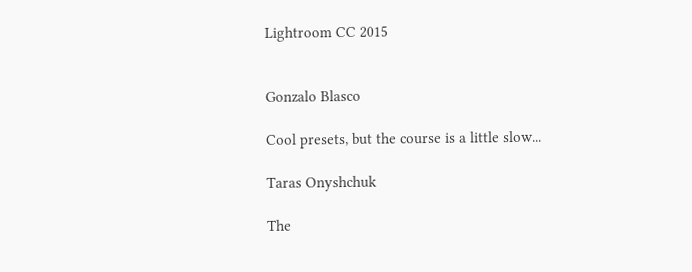Lightroom CC 2015


Gonzalo Blasco

Cool presets, but the course is a little slow...

Taras Onyshchuk

The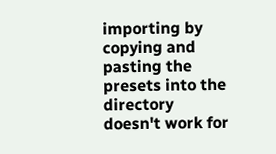importing by copying and pasting the presets into the directory doesn't work for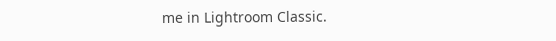me in Lightroom Classic.